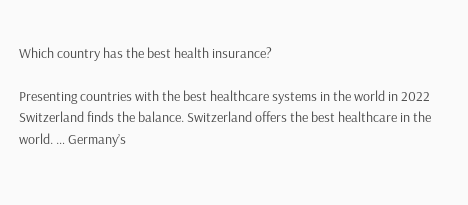Which country has the best health insurance?

Presenting countries with the best healthcare systems in the world in 2022 Switzerland finds the balance. Switzerland offers the best healthcare in the world. … Germany’s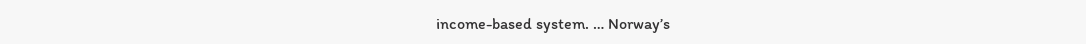income-based system. … Norway’s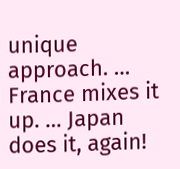unique approach. … France mixes it up. … Japan does it, again!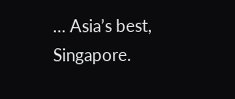… Asia’s best, Singapore.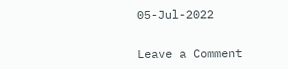05-Jul-2022


Leave a Comment